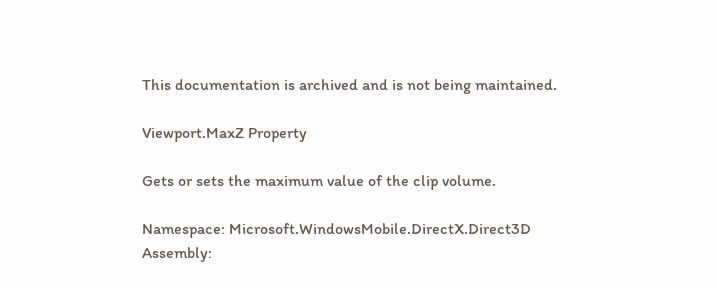This documentation is archived and is not being maintained.

Viewport.MaxZ Property

Gets or sets the maximum value of the clip volume.

Namespace: Microsoft.WindowsMobile.DirectX.Direct3D
Assembly: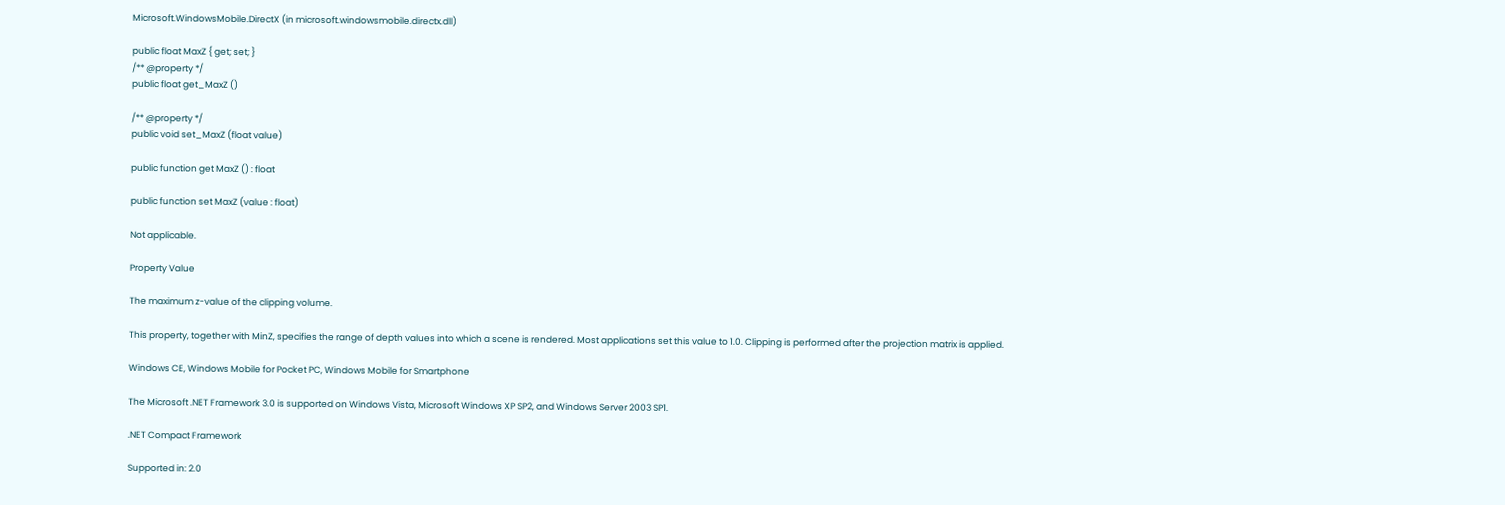Microsoft.WindowsMobile.DirectX (in microsoft.windowsmobile.directx.dll)

public float MaxZ { get; set; }
/** @property */
public float get_MaxZ ()

/** @property */
public void set_MaxZ (float value)

public function get MaxZ () : float

public function set MaxZ (value : float)

Not applicable.

Property Value

The maximum z-value of the clipping volume.

This property, together with MinZ, specifies the range of depth values into which a scene is rendered. Most applications set this value to 1.0. Clipping is performed after the projection matrix is applied.

Windows CE, Windows Mobile for Pocket PC, Windows Mobile for Smartphone

The Microsoft .NET Framework 3.0 is supported on Windows Vista, Microsoft Windows XP SP2, and Windows Server 2003 SP1.

.NET Compact Framework

Supported in: 2.0